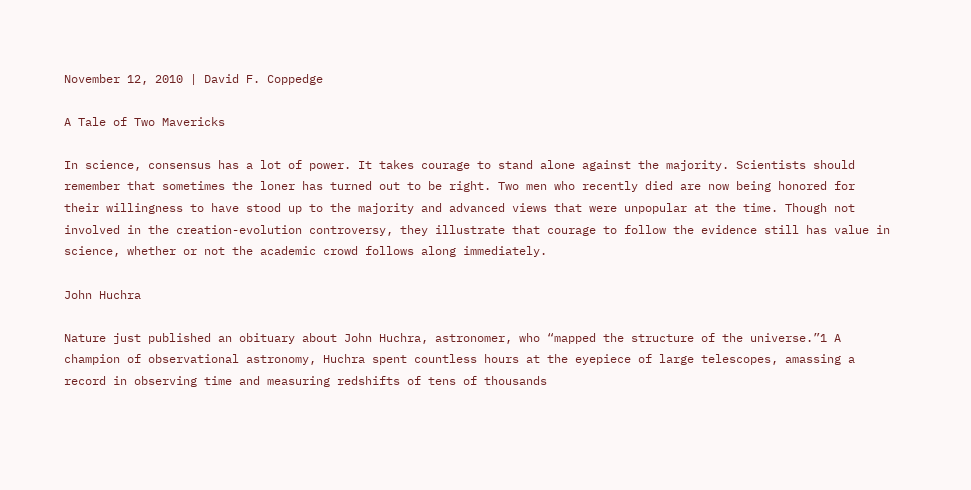November 12, 2010 | David F. Coppedge

A Tale of Two Mavericks

In science, consensus has a lot of power. It takes courage to stand alone against the majority. Scientists should remember that sometimes the loner has turned out to be right. Two men who recently died are now being honored for their willingness to have stood up to the majority and advanced views that were unpopular at the time. Though not involved in the creation-evolution controversy, they illustrate that courage to follow the evidence still has value in science, whether or not the academic crowd follows along immediately.

John Huchra

Nature just published an obituary about John Huchra, astronomer, who “mapped the structure of the universe.”1 A champion of observational astronomy, Huchra spent countless hours at the eyepiece of large telescopes, amassing a record in observing time and measuring redshifts of tens of thousands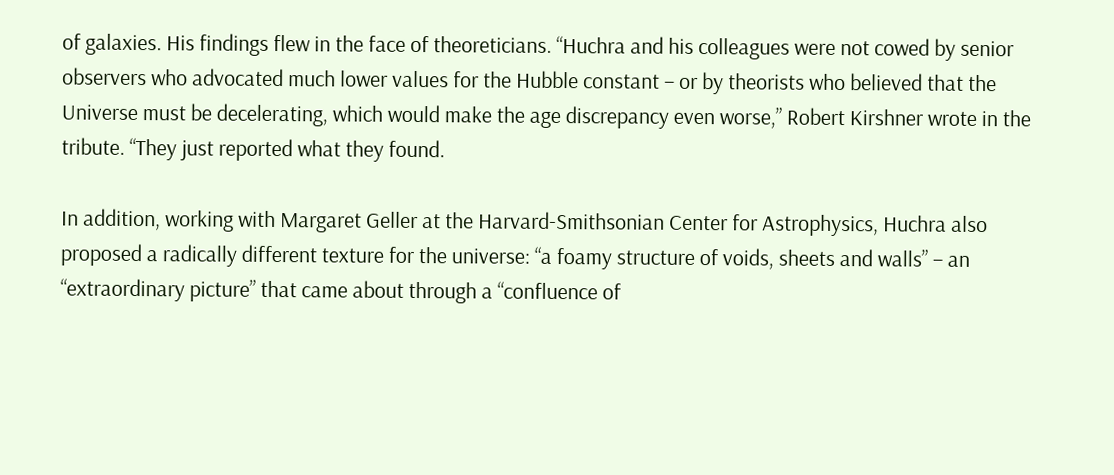of galaxies. His findings flew in the face of theoreticians. “Huchra and his colleagues were not cowed by senior observers who advocated much lower values for the Hubble constant – or by theorists who believed that the Universe must be decelerating, which would make the age discrepancy even worse,” Robert Kirshner wrote in the tribute. “They just reported what they found.

In addition, working with Margaret Geller at the Harvard-Smithsonian Center for Astrophysics, Huchra also proposed a radically different texture for the universe: “a foamy structure of voids, sheets and walls” – an “extraordinary picture” that came about through a “confluence of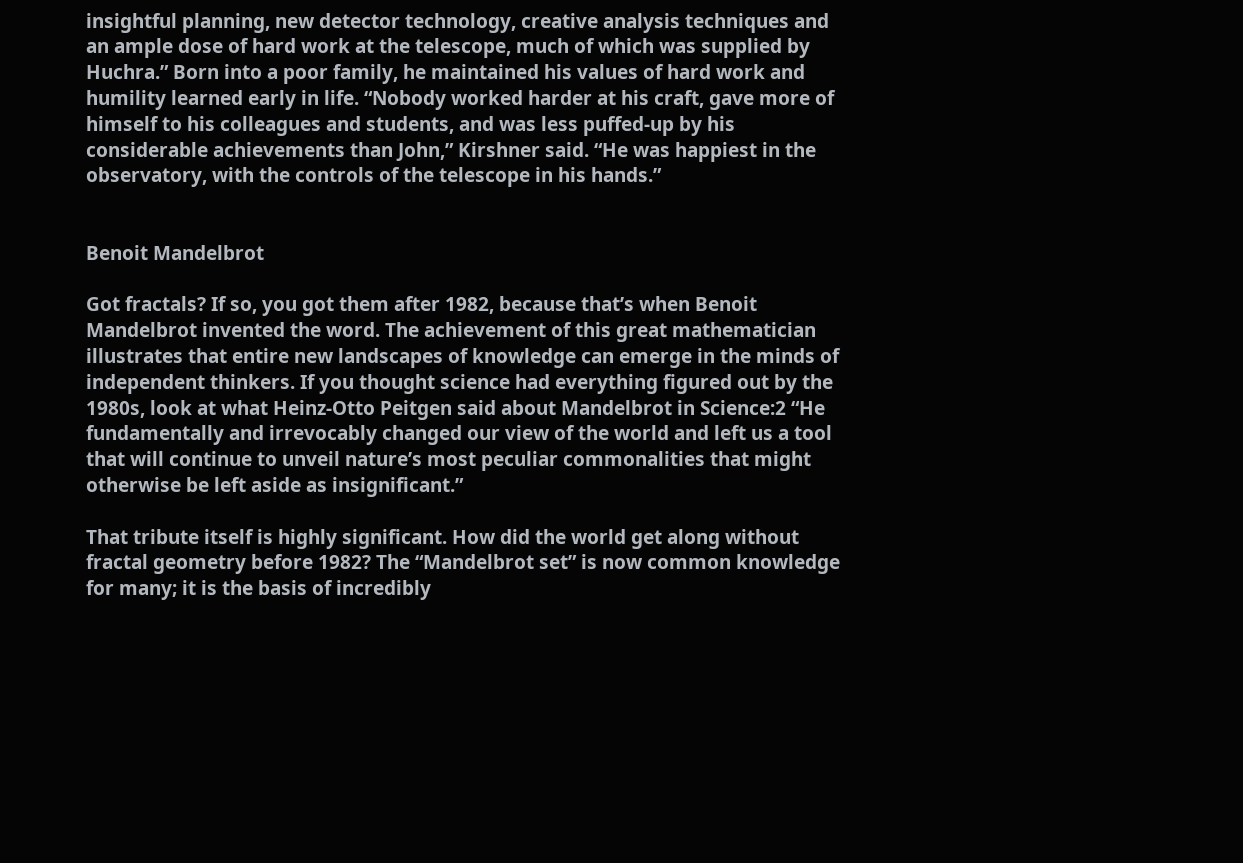insightful planning, new detector technology, creative analysis techniques and an ample dose of hard work at the telescope, much of which was supplied by Huchra.” Born into a poor family, he maintained his values of hard work and humility learned early in life. “Nobody worked harder at his craft, gave more of himself to his colleagues and students, and was less puffed-up by his considerable achievements than John,” Kirshner said. “He was happiest in the observatory, with the controls of the telescope in his hands.”


Benoit Mandelbrot

Got fractals? If so, you got them after 1982, because that’s when Benoit Mandelbrot invented the word. The achievement of this great mathematician illustrates that entire new landscapes of knowledge can emerge in the minds of independent thinkers. If you thought science had everything figured out by the 1980s, look at what Heinz-Otto Peitgen said about Mandelbrot in Science:2 “He fundamentally and irrevocably changed our view of the world and left us a tool that will continue to unveil nature’s most peculiar commonalities that might otherwise be left aside as insignificant.”

That tribute itself is highly significant. How did the world get along without fractal geometry before 1982? The “Mandelbrot set” is now common knowledge for many; it is the basis of incredibly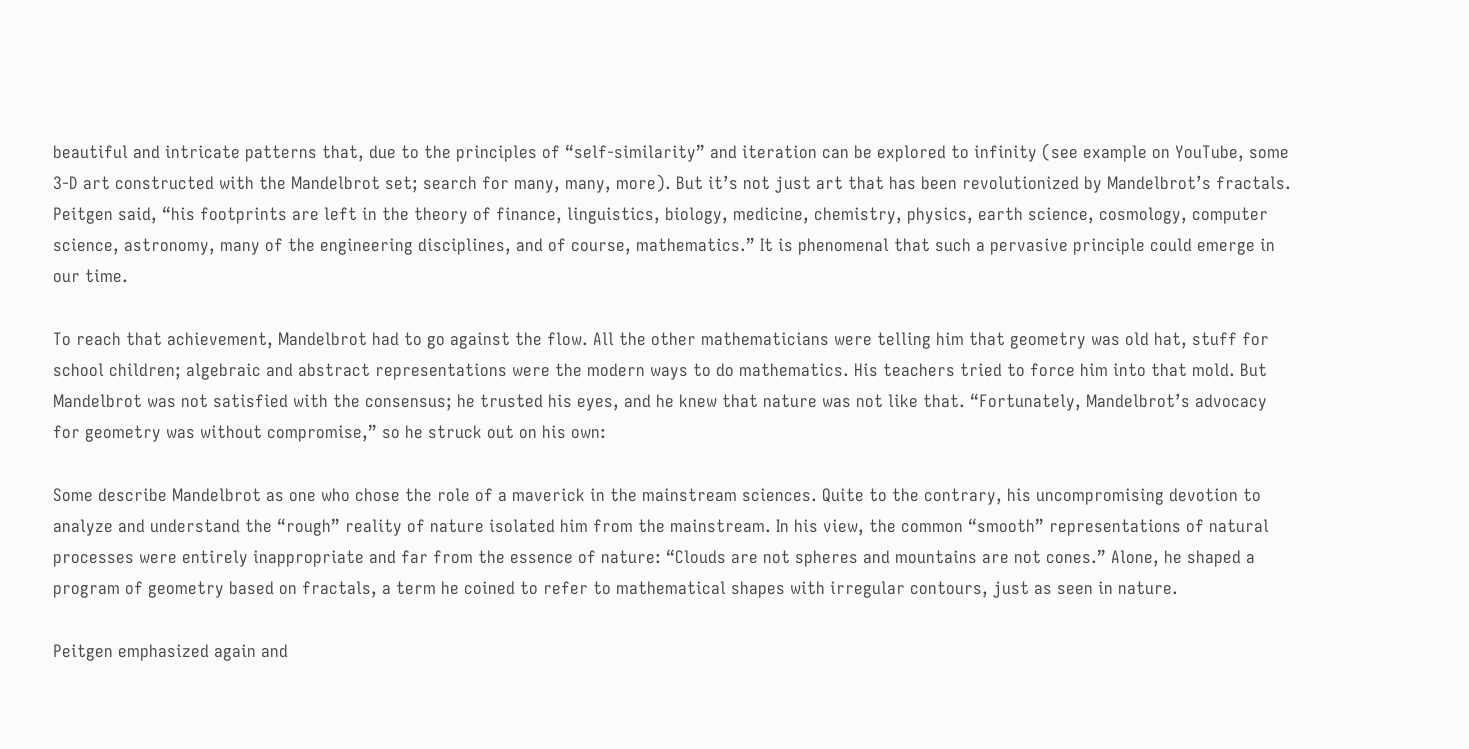beautiful and intricate patterns that, due to the principles of “self-similarity” and iteration can be explored to infinity (see example on YouTube, some 3-D art constructed with the Mandelbrot set; search for many, many, more). But it’s not just art that has been revolutionized by Mandelbrot’s fractals. Peitgen said, “his footprints are left in the theory of finance, linguistics, biology, medicine, chemistry, physics, earth science, cosmology, computer science, astronomy, many of the engineering disciplines, and of course, mathematics.” It is phenomenal that such a pervasive principle could emerge in our time.

To reach that achievement, Mandelbrot had to go against the flow. All the other mathematicians were telling him that geometry was old hat, stuff for school children; algebraic and abstract representations were the modern ways to do mathematics. His teachers tried to force him into that mold. But Mandelbrot was not satisfied with the consensus; he trusted his eyes, and he knew that nature was not like that. “Fortunately, Mandelbrot’s advocacy for geometry was without compromise,” so he struck out on his own:

Some describe Mandelbrot as one who chose the role of a maverick in the mainstream sciences. Quite to the contrary, his uncompromising devotion to analyze and understand the “rough” reality of nature isolated him from the mainstream. In his view, the common “smooth” representations of natural processes were entirely inappropriate and far from the essence of nature: “Clouds are not spheres and mountains are not cones.” Alone, he shaped a program of geometry based on fractals, a term he coined to refer to mathematical shapes with irregular contours, just as seen in nature.

Peitgen emphasized again and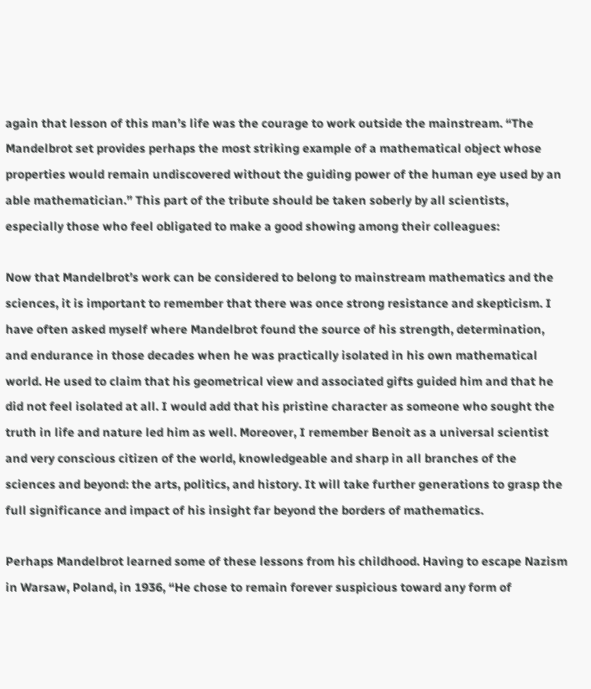again that lesson of this man’s life was the courage to work outside the mainstream. “The Mandelbrot set provides perhaps the most striking example of a mathematical object whose properties would remain undiscovered without the guiding power of the human eye used by an able mathematician.” This part of the tribute should be taken soberly by all scientists, especially those who feel obligated to make a good showing among their colleagues:

Now that Mandelbrot’s work can be considered to belong to mainstream mathematics and the sciences, it is important to remember that there was once strong resistance and skepticism. I have often asked myself where Mandelbrot found the source of his strength, determination, and endurance in those decades when he was practically isolated in his own mathematical world. He used to claim that his geometrical view and associated gifts guided him and that he did not feel isolated at all. I would add that his pristine character as someone who sought the truth in life and nature led him as well. Moreover, I remember Benoit as a universal scientist and very conscious citizen of the world, knowledgeable and sharp in all branches of the sciences and beyond: the arts, politics, and history. It will take further generations to grasp the full significance and impact of his insight far beyond the borders of mathematics.

Perhaps Mandelbrot learned some of these lessons from his childhood. Having to escape Nazism in Warsaw, Poland, in 1936, “He chose to remain forever suspicious toward any form of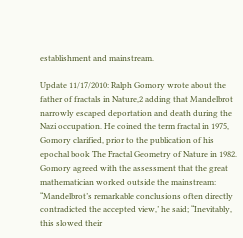establishment and mainstream.

Update 11/17/2010: Ralph Gomory wrote about the father of fractals in Nature,2 adding that Mandelbrot narrowly escaped deportation and death during the Nazi occupation. He coined the term fractal in 1975, Gomory clarified, prior to the publication of his epochal book The Fractal Geometry of Nature in 1982. Gomory agreed with the assessment that the great mathematician worked outside the mainstream: “Mandelbrot’s remarkable conclusions often directly contradicted the accepted view,’ he said; “Inevitably, this slowed their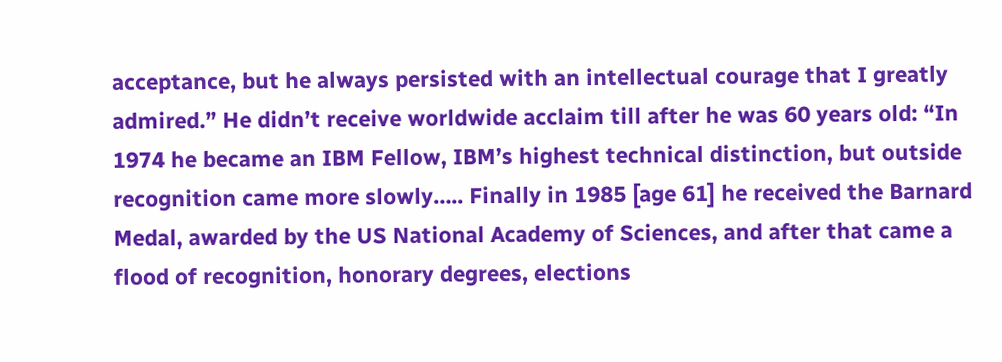acceptance, but he always persisted with an intellectual courage that I greatly admired.” He didn’t receive worldwide acclaim till after he was 60 years old: “In 1974 he became an IBM Fellow, IBM’s highest technical distinction, but outside recognition came more slowly….. Finally in 1985 [age 61] he received the Barnard Medal, awarded by the US National Academy of Sciences, and after that came a flood of recognition, honorary degrees, elections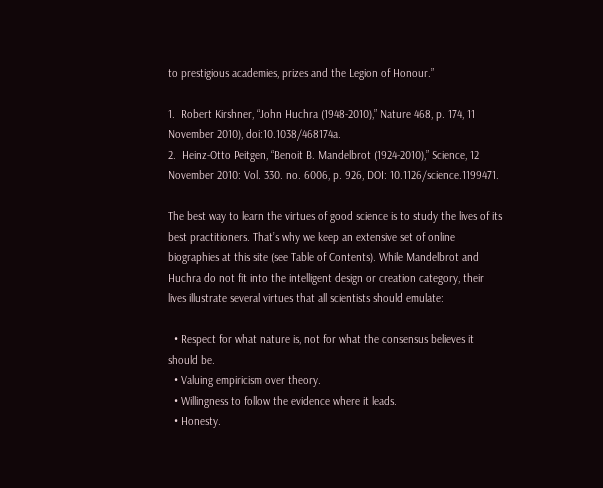to prestigious academies, prizes and the Legion of Honour.”

1.  Robert Kirshner, “John Huchra (1948-2010),” Nature 468, p. 174, 11 November 2010), doi:10.1038/468174a.
2.  Heinz-Otto Peitgen, “Benoit B. Mandelbrot (1924-2010),” Science, 12 November 2010: Vol. 330. no. 6006, p. 926, DOI: 10.1126/science.1199471.

The best way to learn the virtues of good science is to study the lives of its best practitioners. That’s why we keep an extensive set of online biographies at this site (see Table of Contents). While Mandelbrot and Huchra do not fit into the intelligent design or creation category, their lives illustrate several virtues that all scientists should emulate:

  • Respect for what nature is, not for what the consensus believes it should be.
  • Valuing empiricism over theory.
  • Willingness to follow the evidence where it leads.
  • Honesty.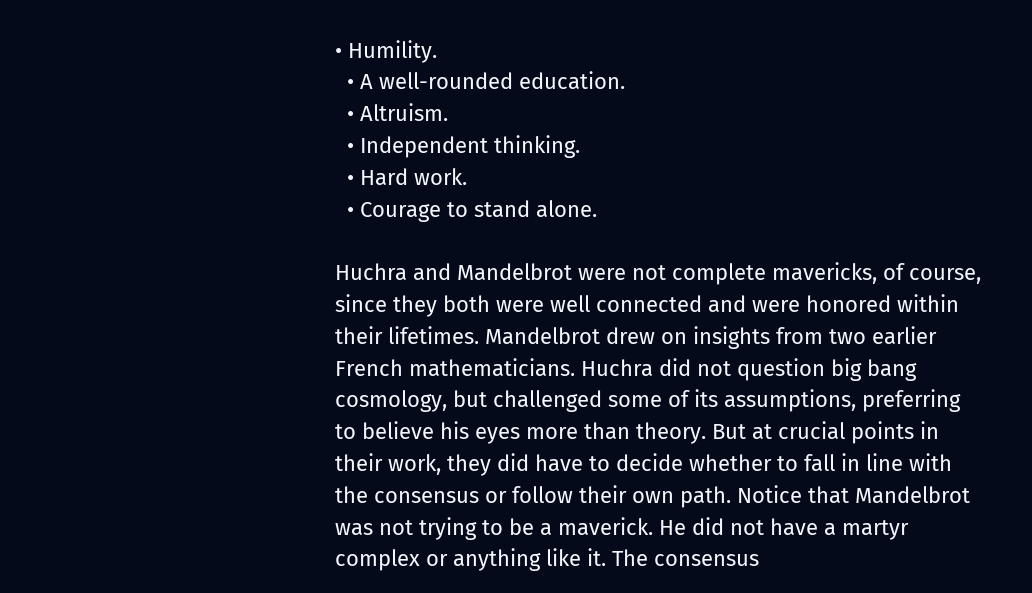• Humility.
  • A well-rounded education.
  • Altruism.
  • Independent thinking.
  • Hard work.
  • Courage to stand alone.

Huchra and Mandelbrot were not complete mavericks, of course, since they both were well connected and were honored within their lifetimes. Mandelbrot drew on insights from two earlier French mathematicians. Huchra did not question big bang cosmology, but challenged some of its assumptions, preferring to believe his eyes more than theory. But at crucial points in their work, they did have to decide whether to fall in line with the consensus or follow their own path. Notice that Mandelbrot was not trying to be a maverick. He did not have a martyr complex or anything like it. The consensus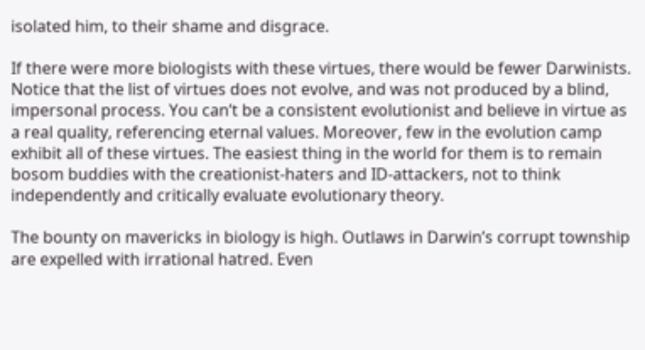isolated him, to their shame and disgrace.

If there were more biologists with these virtues, there would be fewer Darwinists. Notice that the list of virtues does not evolve, and was not produced by a blind, impersonal process. You can’t be a consistent evolutionist and believe in virtue as a real quality, referencing eternal values. Moreover, few in the evolution camp exhibit all of these virtues. The easiest thing in the world for them is to remain bosom buddies with the creationist-haters and ID-attackers, not to think independently and critically evaluate evolutionary theory.

The bounty on mavericks in biology is high. Outlaws in Darwin’s corrupt township are expelled with irrational hatred. Even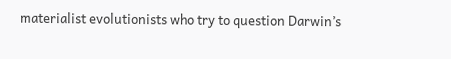materialist evolutionists who try to question Darwin’s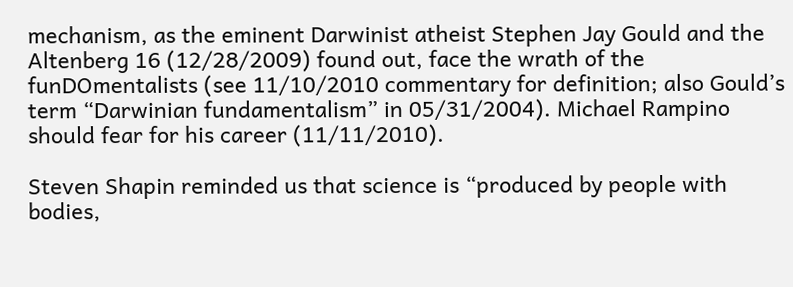mechanism, as the eminent Darwinist atheist Stephen Jay Gould and the Altenberg 16 (12/28/2009) found out, face the wrath of the funDOmentalists (see 11/10/2010 commentary for definition; also Gould’s term “Darwinian fundamentalism” in 05/31/2004). Michael Rampino should fear for his career (11/11/2010).

Steven Shapin reminded us that science is “produced by people with bodies,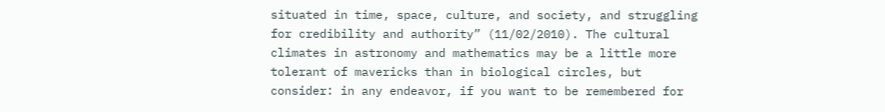situated in time, space, culture, and society, and struggling for credibility and authority” (11/02/2010). The cultural climates in astronomy and mathematics may be a little more tolerant of mavericks than in biological circles, but consider: in any endeavor, if you want to be remembered for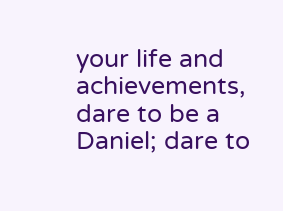your life and achievements, dare to be a Daniel; dare to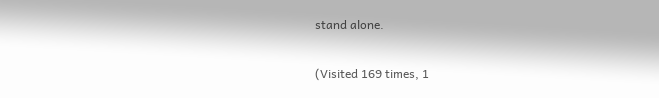stand alone.

(Visited 169 times, 1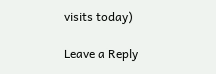visits today)

Leave a Reply